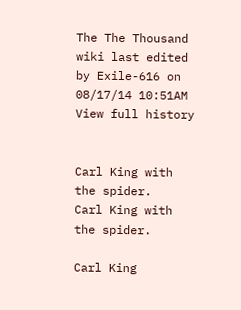The The Thousand wiki last edited by Exile-616 on 08/17/14 10:51AM View full history


Carl King with the spider.
Carl King with the spider.

Carl King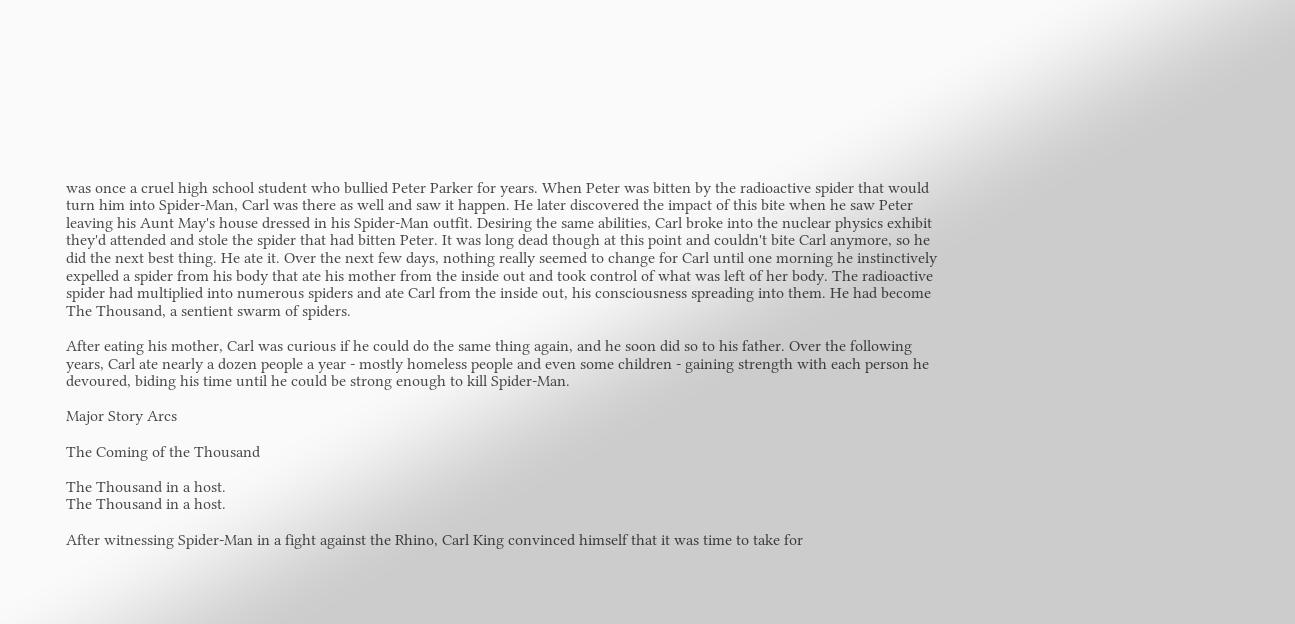was once a cruel high school student who bullied Peter Parker for years. When Peter was bitten by the radioactive spider that would turn him into Spider-Man, Carl was there as well and saw it happen. He later discovered the impact of this bite when he saw Peter leaving his Aunt May's house dressed in his Spider-Man outfit. Desiring the same abilities, Carl broke into the nuclear physics exhibit they'd attended and stole the spider that had bitten Peter. It was long dead though at this point and couldn't bite Carl anymore, so he did the next best thing. He ate it. Over the next few days, nothing really seemed to change for Carl until one morning he instinctively expelled a spider from his body that ate his mother from the inside out and took control of what was left of her body. The radioactive spider had multiplied into numerous spiders and ate Carl from the inside out, his consciousness spreading into them. He had become The Thousand, a sentient swarm of spiders.

After eating his mother, Carl was curious if he could do the same thing again, and he soon did so to his father. Over the following years, Carl ate nearly a dozen people a year - mostly homeless people and even some children - gaining strength with each person he devoured, biding his time until he could be strong enough to kill Spider-Man.

Major Story Arcs

The Coming of the Thousand

The Thousand in a host.
The Thousand in a host.

After witnessing Spider-Man in a fight against the Rhino, Carl King convinced himself that it was time to take for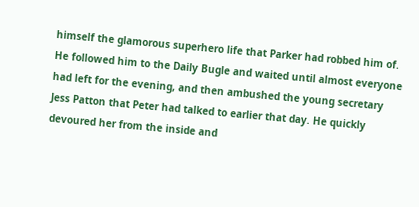himself the glamorous superhero life that Parker had robbed him of. He followed him to the Daily Bugle and waited until almost everyone had left for the evening, and then ambushed the young secretary Jess Patton that Peter had talked to earlier that day. He quickly devoured her from the inside and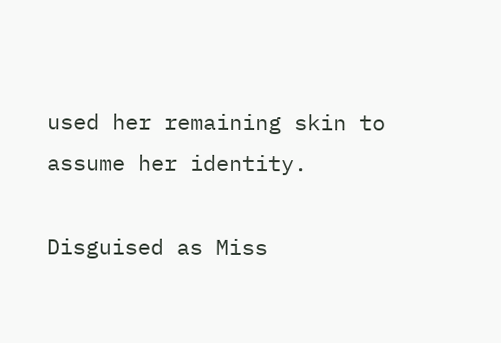used her remaining skin to assume her identity.

Disguised as Miss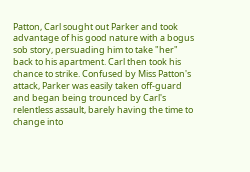Patton, Carl sought out Parker and took advantage of his good nature with a bogus sob story, persuading him to take "her" back to his apartment. Carl then took his chance to strike. Confused by Miss Patton's attack, Parker was easily taken off-guard and began being trounced by Carl's relentless assault, barely having the time to change into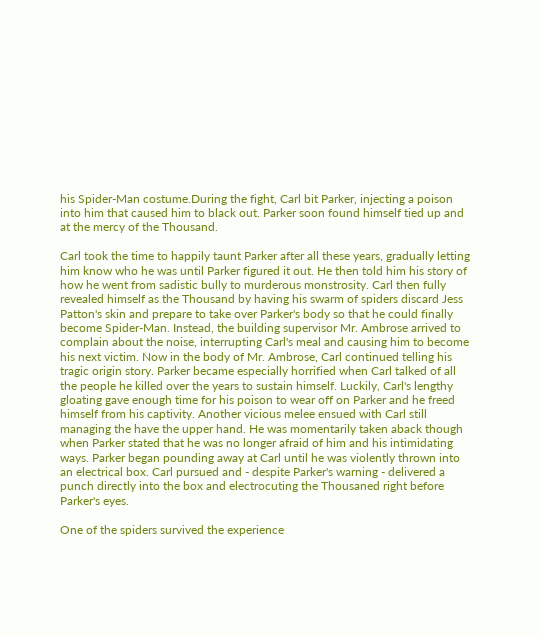his Spider-Man costume.During the fight, Carl bit Parker, injecting a poison into him that caused him to black out. Parker soon found himself tied up and at the mercy of the Thousand.

Carl took the time to happily taunt Parker after all these years, gradually letting him know who he was until Parker figured it out. He then told him his story of how he went from sadistic bully to murderous monstrosity. Carl then fully revealed himself as the Thousand by having his swarm of spiders discard Jess Patton's skin and prepare to take over Parker's body so that he could finally become Spider-Man. Instead, the building supervisor Mr. Ambrose arrived to complain about the noise, interrupting Carl's meal and causing him to become his next victim. Now in the body of Mr. Ambrose, Carl continued telling his tragic origin story. Parker became especially horrified when Carl talked of all the people he killed over the years to sustain himself. Luckily, Carl's lengthy gloating gave enough time for his poison to wear off on Parker and he freed himself from his captivity. Another vicious melee ensued with Carl still managing the have the upper hand. He was momentarily taken aback though when Parker stated that he was no longer afraid of him and his intimidating ways. Parker began pounding away at Carl until he was violently thrown into an electrical box. Carl pursued and - despite Parker's warning - delivered a punch directly into the box and electrocuting the Thousaned right before Parker's eyes.

One of the spiders survived the experience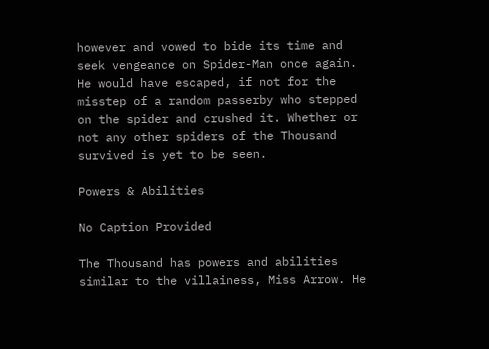however and vowed to bide its time and seek vengeance on Spider-Man once again. He would have escaped, if not for the misstep of a random passerby who stepped on the spider and crushed it. Whether or not any other spiders of the Thousand survived is yet to be seen.

Powers & Abilities

No Caption Provided

The Thousand has powers and abilities similar to the villainess, Miss Arrow. He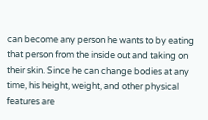can become any person he wants to by eating that person from the inside out and taking on their skin. Since he can change bodies at any time, his height, weight, and other physical features are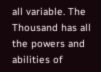all variable. The Thousand has all the powers and abilities of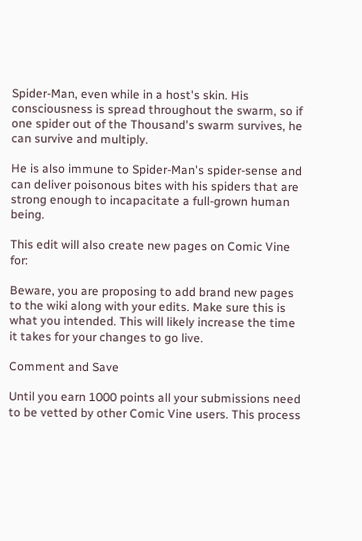Spider-Man, even while in a host's skin. His consciousness is spread throughout the swarm, so if one spider out of the Thousand's swarm survives, he can survive and multiply.

He is also immune to Spider-Man's spider-sense and can deliver poisonous bites with his spiders that are strong enough to incapacitate a full-grown human being.

This edit will also create new pages on Comic Vine for:

Beware, you are proposing to add brand new pages to the wiki along with your edits. Make sure this is what you intended. This will likely increase the time it takes for your changes to go live.

Comment and Save

Until you earn 1000 points all your submissions need to be vetted by other Comic Vine users. This process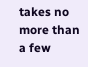takes no more than a few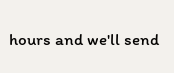hours and we'll send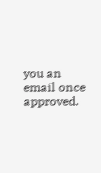you an email once approved.